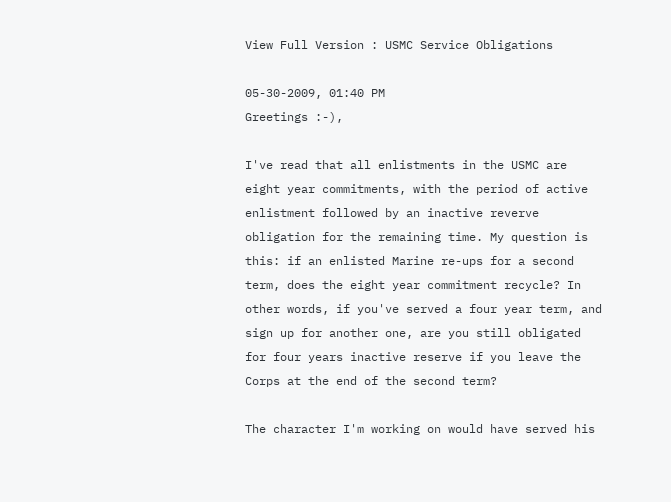View Full Version : USMC Service Obligations

05-30-2009, 01:40 PM
Greetings :-),

I've read that all enlistments in the USMC are eight year commitments, with the period of active enlistment followed by an inactive reverve obligation for the remaining time. My question is this: if an enlisted Marine re-ups for a second term, does the eight year commitment recycle? In other words, if you've served a four year term, and sign up for another one, are you still obligated for four years inactive reserve if you leave the Corps at the end of the second term?

The character I'm working on would have served his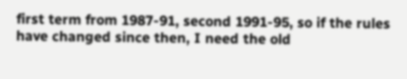first term from 1987-91, second 1991-95, so if the rules have changed since then, I need the old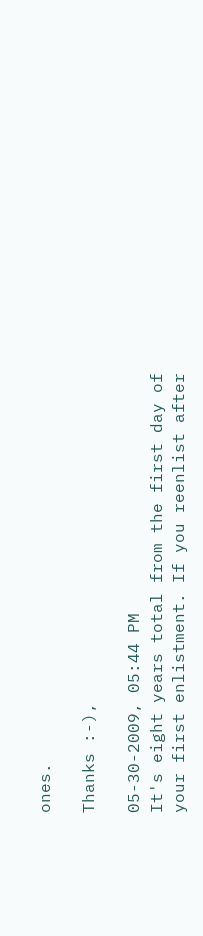ones.

Thanks :-),

05-30-2009, 05:44 PM
It's eight years total from the first day of your first enlistment. If you reenlist after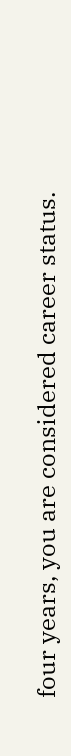four years, you are considered career status.